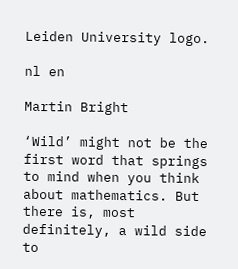Leiden University logo.

nl en

Martin Bright

‘Wild’ might not be the first word that springs to mind when you think about mathematics. But there is, most definitely, a wild side to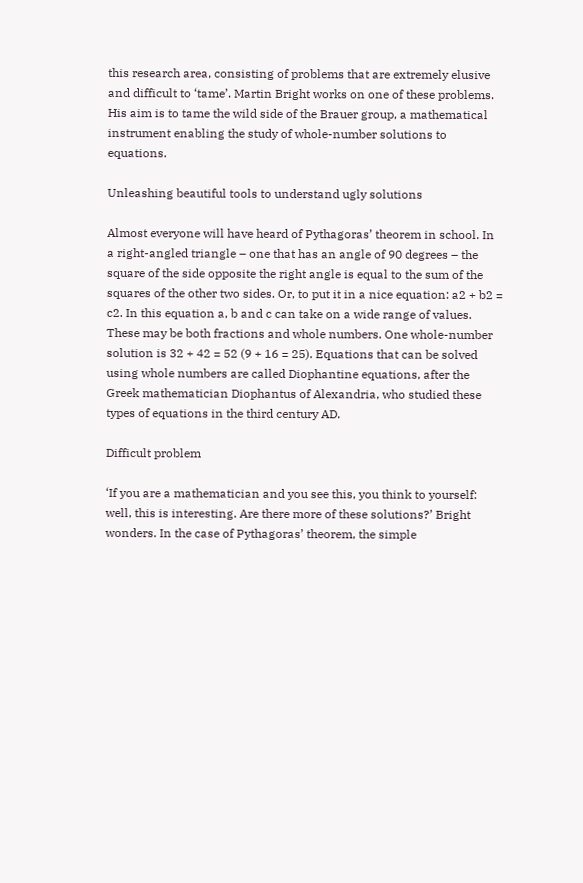this research area, consisting of problems that are extremely elusive and difficult to ‘tame’. Martin Bright works on one of these problems. His aim is to tame the wild side of the Brauer group, a mathematical instrument enabling the study of whole-number solutions to equations.

Unleashing beautiful tools to understand ugly solutions

Almost everyone will have heard of Pythagoras’ theorem in school. In a right-angled triangle – one that has an angle of 90 degrees – the square of the side opposite the right angle is equal to the sum of the squares of the other two sides. Or, to put it in a nice equation: a2 + b2 = c2. In this equation a, b and c can take on a wide range of values. These may be both fractions and whole numbers. One whole-number solution is 32 + 42 = 52 (9 + 16 = 25). Equations that can be solved using whole numbers are called Diophantine equations, after the Greek mathematician Diophantus of Alexandria, who studied these types of equations in the third century AD.

Difficult problem

‘If you are a mathematician and you see this, you think to yourself: well, this is interesting. Are there more of these solutions?’ Bright wonders. In the case of Pythagoras’ theorem, the simple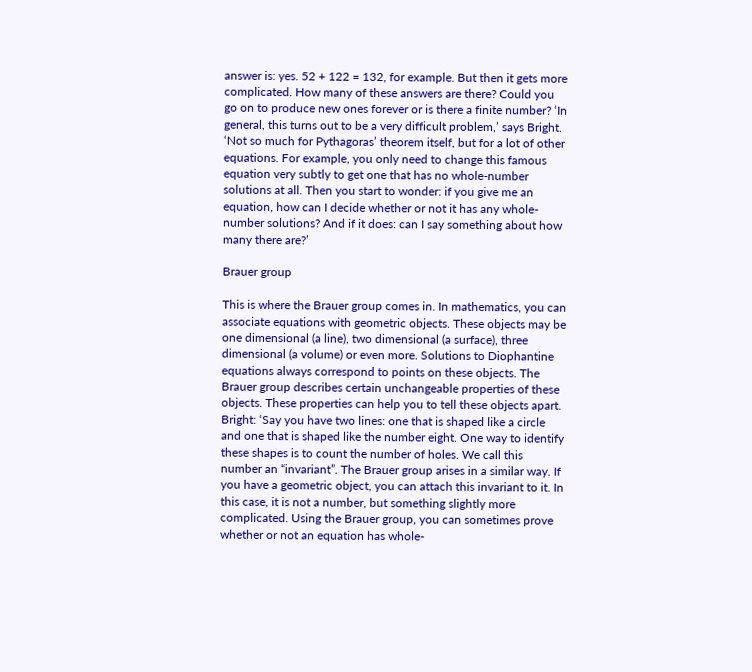answer is: yes. 52 + 122 = 132, for example. But then it gets more complicated. How many of these answers are there? Could you go on to produce new ones forever or is there a finite number? ‘In general, this turns out to be a very difficult problem,’ says Bright. ‘Not so much for Pythagoras’ theorem itself, but for a lot of other equations. For example, you only need to change this famous equation very subtly to get one that has no whole-number solutions at all. Then you start to wonder: if you give me an equation, how can I decide whether or not it has any whole-number solutions? And if it does: can I say something about how many there are?’

Brauer group

This is where the Brauer group comes in. In mathematics, you can associate equations with geometric objects. These objects may be one dimensional (a line), two dimensional (a surface), three dimensional (a volume) or even more. Solutions to Diophantine equations always correspond to points on these objects. The Brauer group describes certain unchangeable properties of these objects. These properties can help you to tell these objects apart. Bright: ‘Say you have two lines: one that is shaped like a circle and one that is shaped like the number eight. One way to identify these shapes is to count the number of holes. We call this number an “invariant”. The Brauer group arises in a similar way. If you have a geometric object, you can attach this invariant to it. In this case, it is not a number, but something slightly more complicated. Using the Brauer group, you can sometimes prove whether or not an equation has whole-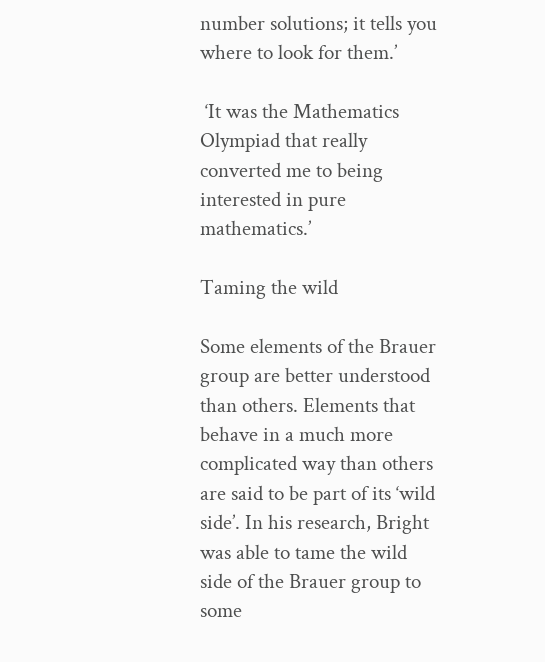number solutions; it tells you where to look for them.’

 ‘It was the Mathematics Olympiad that really converted me to being interested in pure mathematics.’

Taming the wild

Some elements of the Brauer group are better understood than others. Elements that behave in a much more complicated way than others are said to be part of its ‘wild side’. In his research, Bright was able to tame the wild side of the Brauer group to some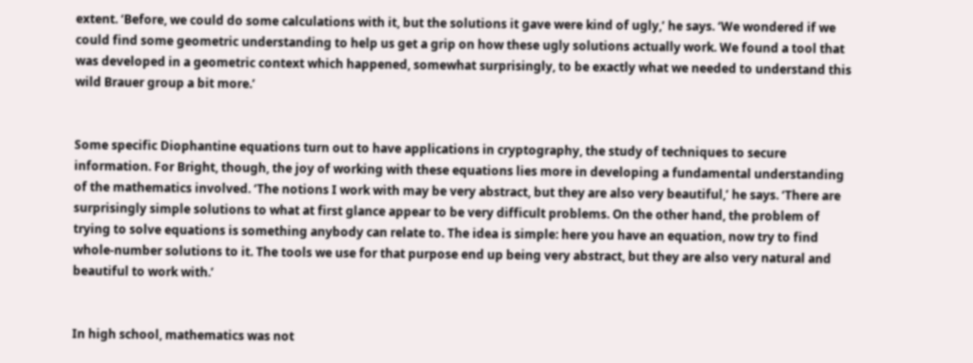extent. ‘Before, we could do some calculations with it, but the solutions it gave were kind of ugly,’ he says. ‘We wondered if we could find some geometric understanding to help us get a grip on how these ugly solutions actually work. We found a tool that was developed in a geometric context which happened, somewhat surprisingly, to be exactly what we needed to understand this wild Brauer group a bit more.’


Some specific Diophantine equations turn out to have applications in cryptography, the study of techniques to secure information. For Bright, though, the joy of working with these equations lies more in developing a fundamental understanding of the mathematics involved. ‘The notions I work with may be very abstract, but they are also very beautiful,’ he says. ‘There are surprisingly simple solutions to what at first glance appear to be very difficult problems. On the other hand, the problem of trying to solve equations is something anybody can relate to. The idea is simple: here you have an equation, now try to find whole-number solutions to it. The tools we use for that purpose end up being very abstract, but they are also very natural and beautiful to work with.’


In high school, mathematics was not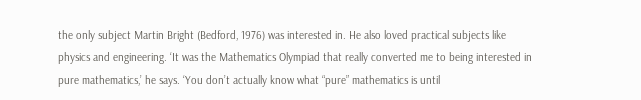the only subject Martin Bright (Bedford, 1976) was interested in. He also loved practical subjects like physics and engineering. ‘It was the Mathematics Olympiad that really converted me to being interested in pure mathematics,’ he says. ‘You don’t actually know what “pure” mathematics is until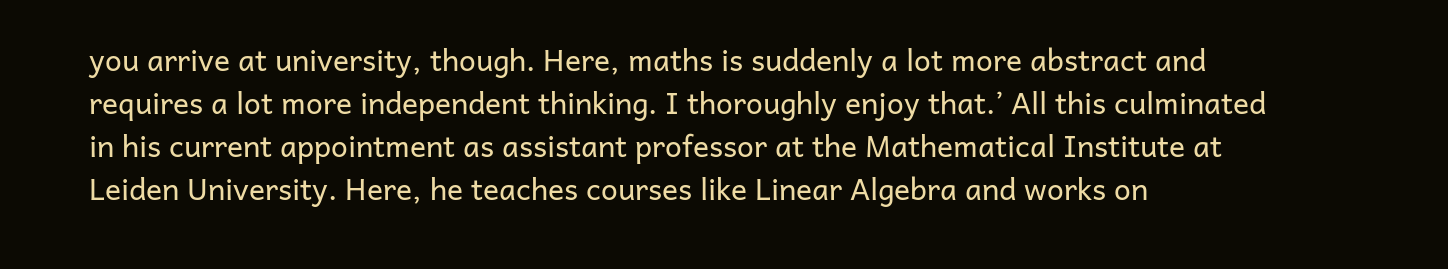you arrive at university, though. Here, maths is suddenly a lot more abstract and requires a lot more independent thinking. I thoroughly enjoy that.’ All this culminated in his current appointment as assistant professor at the Mathematical Institute at Leiden University. Here, he teaches courses like Linear Algebra and works on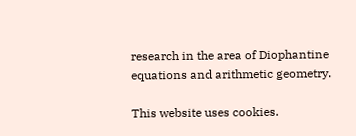research in the area of Diophantine equations and arithmetic geometry.

This website uses cookies.